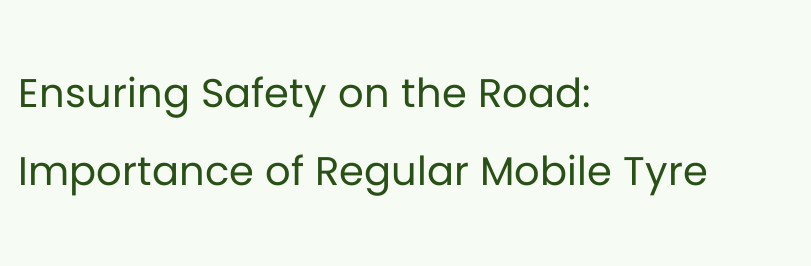Ensuring Safety on the Road: Importance of Regular Mobile Tyre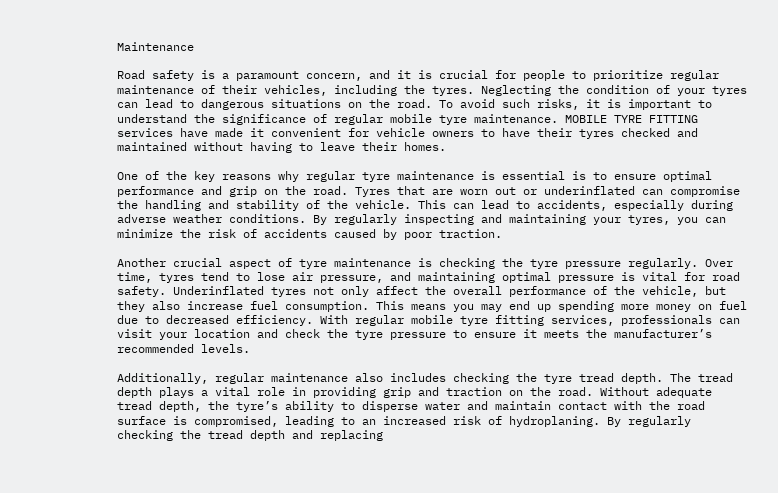Maintenance

Road safety is a paramount concern, and it is crucial for people to prioritize regular maintenance of their vehicles, including the tyres. Neglecting the condition of your tyres can lead to dangerous situations on the road. To avoid such risks, it is important to understand the significance of regular mobile tyre maintenance. MOBILE TYRE FITTING services have made it convenient for vehicle owners to have their tyres checked and maintained without having to leave their homes.

One of the key reasons why regular tyre maintenance is essential is to ensure optimal performance and grip on the road. Tyres that are worn out or underinflated can compromise the handling and stability of the vehicle. This can lead to accidents, especially during adverse weather conditions. By regularly inspecting and maintaining your tyres, you can minimize the risk of accidents caused by poor traction.

Another crucial aspect of tyre maintenance is checking the tyre pressure regularly. Over time, tyres tend to lose air pressure, and maintaining optimal pressure is vital for road safety. Underinflated tyres not only affect the overall performance of the vehicle, but they also increase fuel consumption. This means you may end up spending more money on fuel due to decreased efficiency. With regular mobile tyre fitting services, professionals can visit your location and check the tyre pressure to ensure it meets the manufacturer’s recommended levels.

Additionally, regular maintenance also includes checking the tyre tread depth. The tread depth plays a vital role in providing grip and traction on the road. Without adequate tread depth, the tyre’s ability to disperse water and maintain contact with the road surface is compromised, leading to an increased risk of hydroplaning. By regularly checking the tread depth and replacing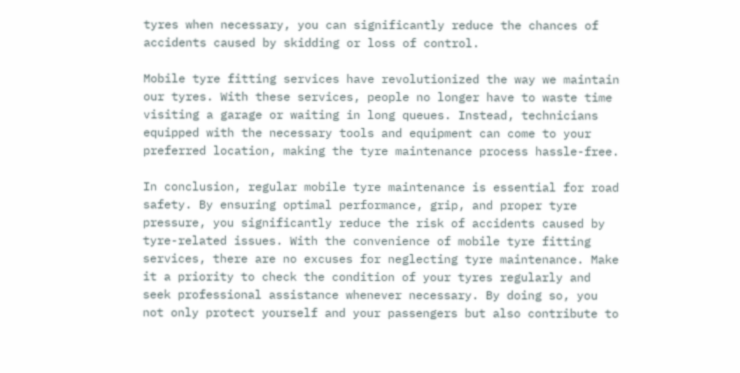tyres when necessary, you can significantly reduce the chances of accidents caused by skidding or loss of control.

Mobile tyre fitting services have revolutionized the way we maintain our tyres. With these services, people no longer have to waste time visiting a garage or waiting in long queues. Instead, technicians equipped with the necessary tools and equipment can come to your preferred location, making the tyre maintenance process hassle-free.

In conclusion, regular mobile tyre maintenance is essential for road safety. By ensuring optimal performance, grip, and proper tyre pressure, you significantly reduce the risk of accidents caused by tyre-related issues. With the convenience of mobile tyre fitting services, there are no excuses for neglecting tyre maintenance. Make it a priority to check the condition of your tyres regularly and seek professional assistance whenever necessary. By doing so, you not only protect yourself and your passengers but also contribute to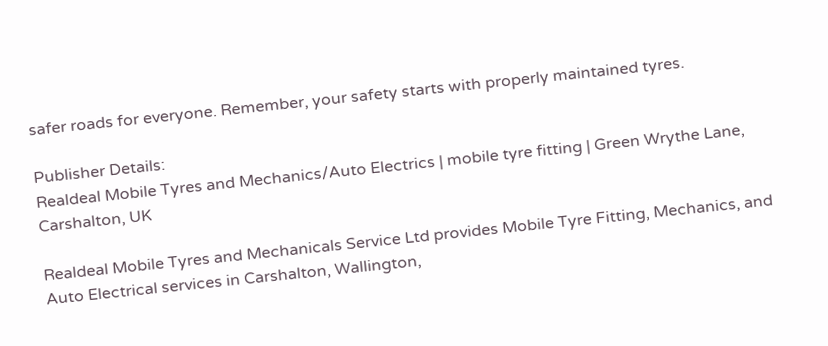safer roads for everyone. Remember, your safety starts with properly maintained tyres.

Publisher Details:
Realdeal Mobile Tyres and Mechanics/Auto Electrics | mobile tyre fitting | Green Wrythe Lane, Carshalton, UK

Realdeal Mobile Tyres and Mechanicals Service Ltd provides Mobile Tyre Fitting, Mechanics, and Auto Electrical services in Carshalton, Wallington,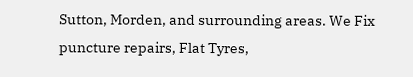Sutton, Morden, and surrounding areas. We Fix puncture repairs, Flat Tyres,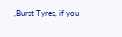,Burst Tyres, if you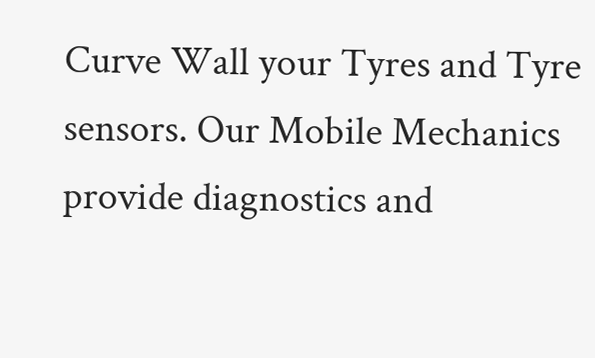Curve Wall your Tyres and Tyre sensors. Our Mobile Mechanics provide diagnostics and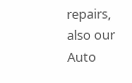repairs, also our Auto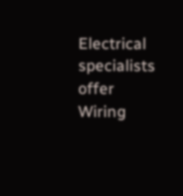Electrical specialists offer Wiring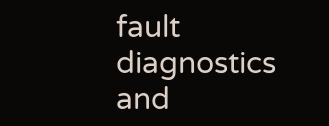fault diagnostics and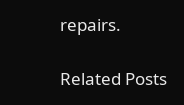repairs.

Related Posts